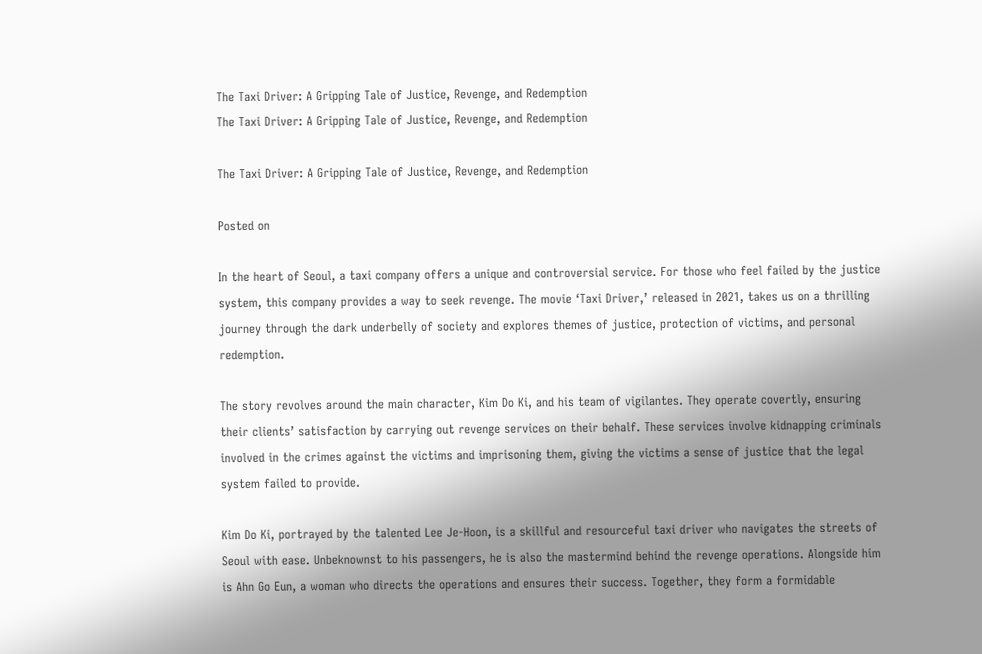The Taxi Driver: A Gripping Tale of Justice, Revenge, and Redemption
The Taxi Driver: A Gripping Tale of Justice, Revenge, and Redemption

The Taxi Driver: A Gripping Tale of Justice, Revenge, and Redemption

Posted on

In the heart of Seoul, a taxi company offers a unique and controversial service. For those who feel failed by the justice system, this company provides a way to seek revenge. The movie ‘Taxi Driver,’ released in 2021, takes us on a thrilling journey through the dark underbelly of society and explores themes of justice, protection of victims, and personal redemption.

The story revolves around the main character, Kim Do Ki, and his team of vigilantes. They operate covertly, ensuring their clients’ satisfaction by carrying out revenge services on their behalf. These services involve kidnapping criminals involved in the crimes against the victims and imprisoning them, giving the victims a sense of justice that the legal system failed to provide.

Kim Do Ki, portrayed by the talented Lee Je-Hoon, is a skillful and resourceful taxi driver who navigates the streets of Seoul with ease. Unbeknownst to his passengers, he is also the mastermind behind the revenge operations. Alongside him is Ahn Go Eun, a woman who directs the operations and ensures their success. Together, they form a formidable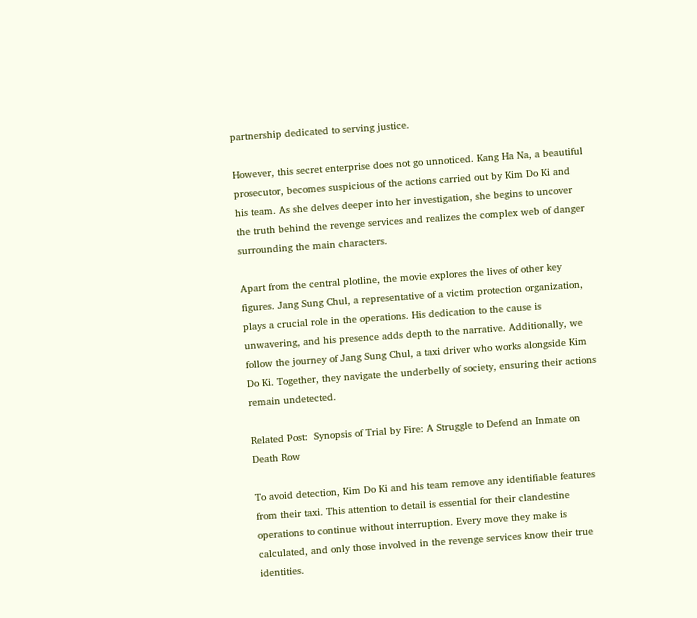partnership dedicated to serving justice.

However, this secret enterprise does not go unnoticed. Kang Ha Na, a beautiful prosecutor, becomes suspicious of the actions carried out by Kim Do Ki and his team. As she delves deeper into her investigation, she begins to uncover the truth behind the revenge services and realizes the complex web of danger surrounding the main characters.

Apart from the central plotline, the movie explores the lives of other key figures. Jang Sung Chul, a representative of a victim protection organization, plays a crucial role in the operations. His dedication to the cause is unwavering, and his presence adds depth to the narrative. Additionally, we follow the journey of Jang Sung Chul, a taxi driver who works alongside Kim Do Ki. Together, they navigate the underbelly of society, ensuring their actions remain undetected.

Related Post:  Synopsis of Trial by Fire: A Struggle to Defend an Inmate on Death Row

To avoid detection, Kim Do Ki and his team remove any identifiable features from their taxi. This attention to detail is essential for their clandestine operations to continue without interruption. Every move they make is calculated, and only those involved in the revenge services know their true identities.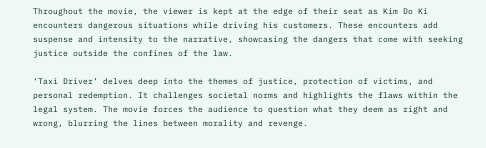Throughout the movie, the viewer is kept at the edge of their seat as Kim Do Ki encounters dangerous situations while driving his customers. These encounters add suspense and intensity to the narrative, showcasing the dangers that come with seeking justice outside the confines of the law.

‘Taxi Driver’ delves deep into the themes of justice, protection of victims, and personal redemption. It challenges societal norms and highlights the flaws within the legal system. The movie forces the audience to question what they deem as right and wrong, blurring the lines between morality and revenge.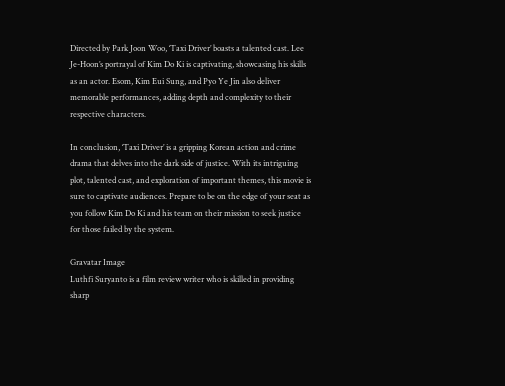Directed by Park Joon Woo, ‘Taxi Driver’ boasts a talented cast. Lee Je-Hoon’s portrayal of Kim Do Ki is captivating, showcasing his skills as an actor. Esom, Kim Eui Sung, and Pyo Ye Jin also deliver memorable performances, adding depth and complexity to their respective characters.

In conclusion, ‘Taxi Driver’ is a gripping Korean action and crime drama that delves into the dark side of justice. With its intriguing plot, talented cast, and exploration of important themes, this movie is sure to captivate audiences. Prepare to be on the edge of your seat as you follow Kim Do Ki and his team on their mission to seek justice for those failed by the system.

Gravatar Image
Luthfi Suryanto is a film review writer who is skilled in providing sharp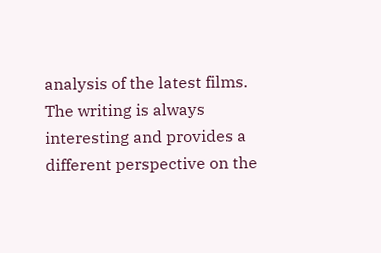analysis of the latest films. The writing is always interesting and provides a different perspective on the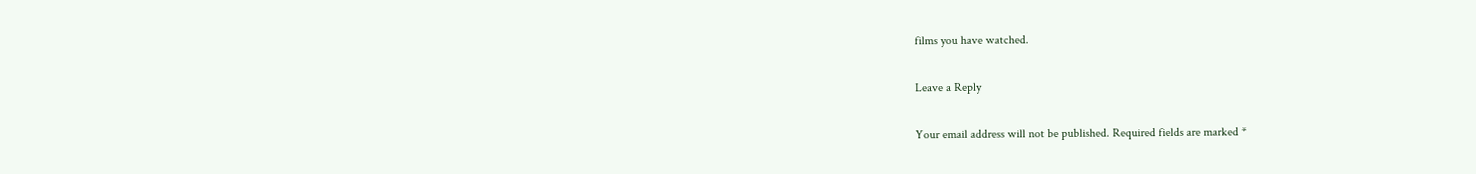films you have watched.

Leave a Reply

Your email address will not be published. Required fields are marked *